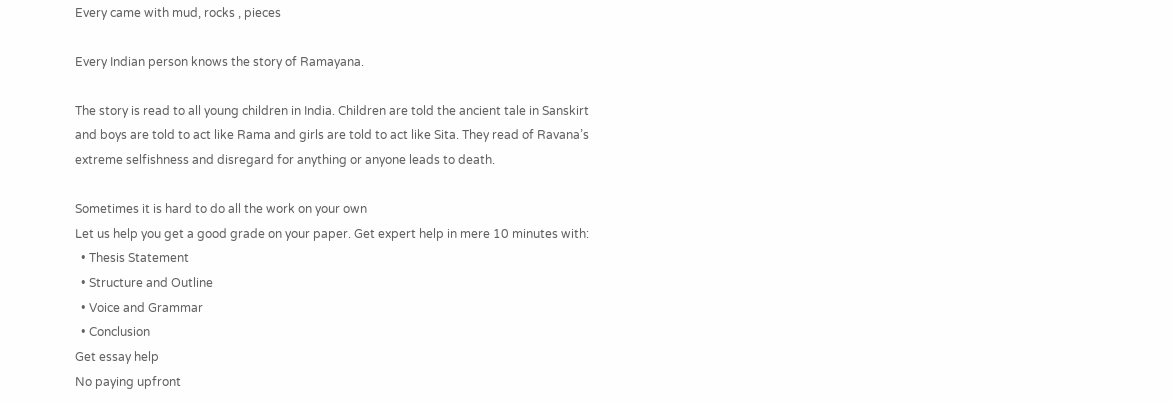Every came with mud, rocks , pieces

Every Indian person knows the story of Ramayana.

The story is read to all young children in India. Children are told the ancient tale in Sanskirt and boys are told to act like Rama and girls are told to act like Sita. They read of Ravana’s extreme selfishness and disregard for anything or anyone leads to death.

Sometimes it is hard to do all the work on your own
Let us help you get a good grade on your paper. Get expert help in mere 10 minutes with:
  • Thesis Statement
  • Structure and Outline
  • Voice and Grammar
  • Conclusion
Get essay help
No paying upfront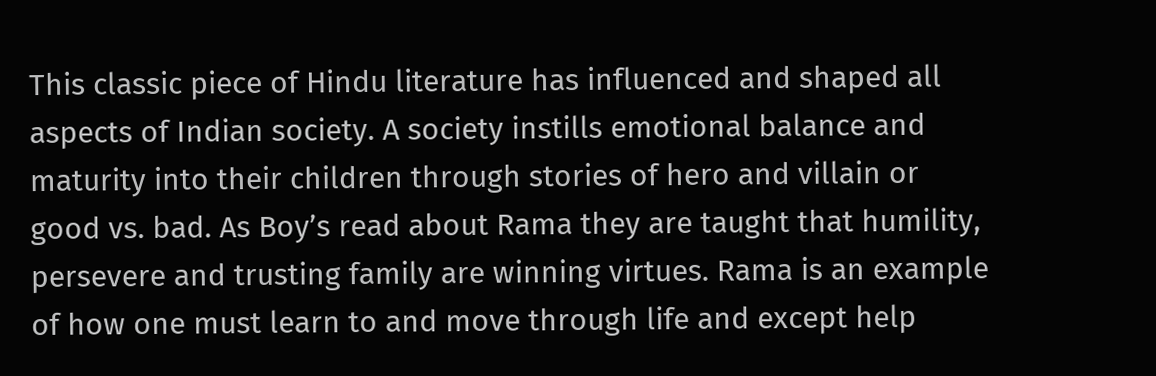This classic piece of Hindu literature has influenced and shaped all aspects of Indian society. A society instills emotional balance and maturity into their children through stories of hero and villain or good vs. bad. As Boy’s read about Rama they are taught that humility, persevere and trusting family are winning virtues. Rama is an example of how one must learn to and move through life and except help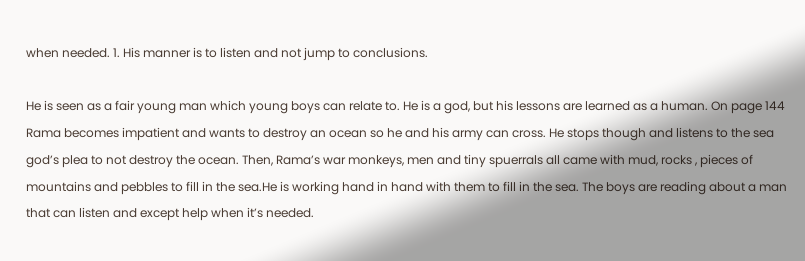when needed. 1. His manner is to listen and not jump to conclusions.

He is seen as a fair young man which young boys can relate to. He is a god, but his lessons are learned as a human. On page 144 Rama becomes impatient and wants to destroy an ocean so he and his army can cross. He stops though and listens to the sea god’s plea to not destroy the ocean. Then, Rama’s war monkeys, men and tiny spuerrals all came with mud, rocks , pieces of mountains and pebbles to fill in the sea.He is working hand in hand with them to fill in the sea. The boys are reading about a man that can listen and except help when it’s needed.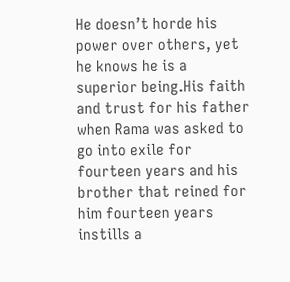He doesn’t horde his power over others, yet he knows he is a superior being.His faith and trust for his father when Rama was asked to go into exile for fourteen years and his brother that reined for him fourteen years instills a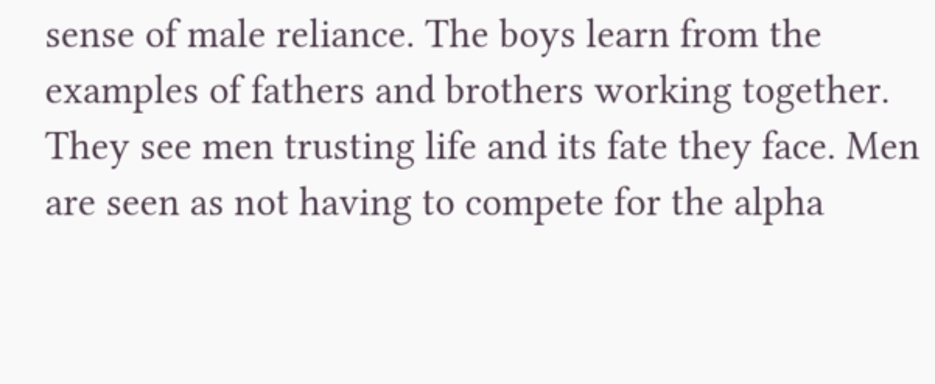sense of male reliance. The boys learn from the examples of fathers and brothers working together. They see men trusting life and its fate they face. Men are seen as not having to compete for the alpha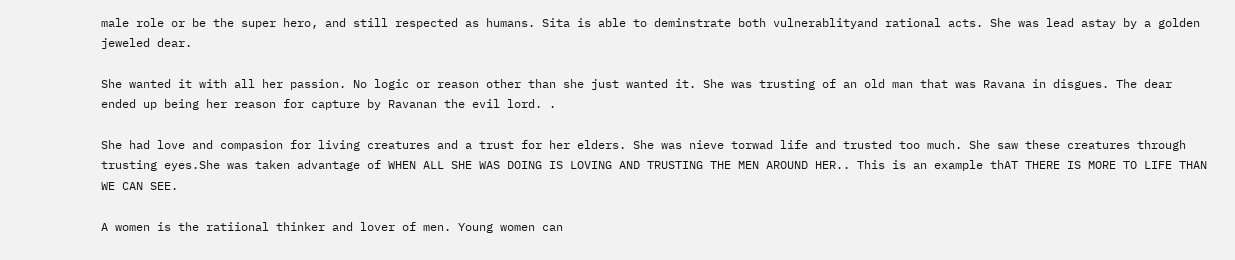male role or be the super hero, and still respected as humans. Sita is able to deminstrate both vulnerablityand rational acts. She was lead astay by a golden jeweled dear.

She wanted it with all her passion. No logic or reason other than she just wanted it. She was trusting of an old man that was Ravana in disgues. The dear ended up being her reason for capture by Ravanan the evil lord. .

She had love and compasion for living creatures and a trust for her elders. She was nieve torwad life and trusted too much. She saw these creatures through trusting eyes.She was taken advantage of WHEN ALL SHE WAS DOING IS LOVING AND TRUSTING THE MEN AROUND HER.. This is an example thAT THERE IS MORE TO LIFE THAN WE CAN SEE.

A women is the ratiional thinker and lover of men. Young women can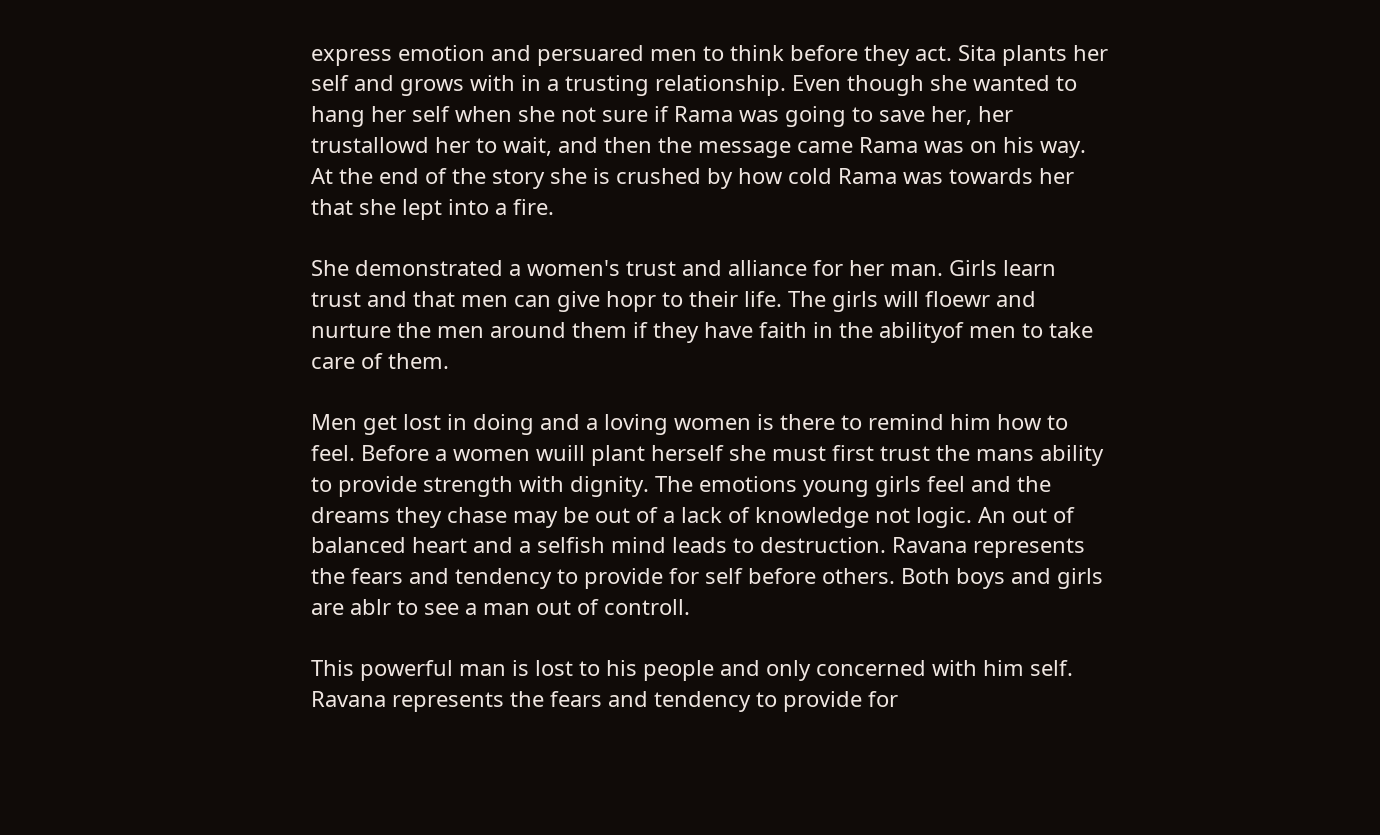express emotion and persuared men to think before they act. Sita plants her self and grows with in a trusting relationship. Even though she wanted to hang her self when she not sure if Rama was going to save her, her trustallowd her to wait, and then the message came Rama was on his way. At the end of the story she is crushed by how cold Rama was towards her that she lept into a fire.

She demonstrated a women's trust and alliance for her man. Girls learn trust and that men can give hopr to their life. The girls will floewr and nurture the men around them if they have faith in the abilityof men to take care of them.

Men get lost in doing and a loving women is there to remind him how to feel. Before a women wuill plant herself she must first trust the mans ability to provide strength with dignity. The emotions young girls feel and the dreams they chase may be out of a lack of knowledge not logic. An out of balanced heart and a selfish mind leads to destruction. Ravana represents the fears and tendency to provide for self before others. Both boys and girls are ablr to see a man out of controll.

This powerful man is lost to his people and only concerned with him self. Ravana represents the fears and tendency to provide for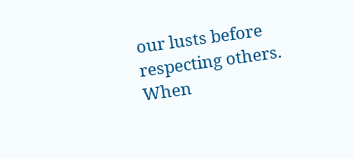our lusts before respecting others. When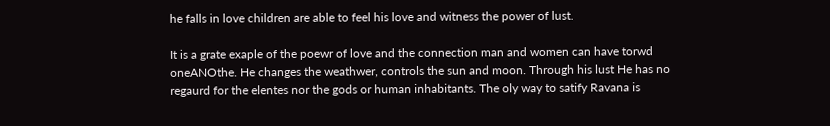he falls in love children are able to feel his love and witness the power of lust.

It is a grate exaple of the poewr of love and the connection man and women can have torwd oneANOthe. He changes the weathwer, controls the sun and moon. Through his lust He has no regaurd for the elentes nor the gods or human inhabitants. The oly way to satify Ravana is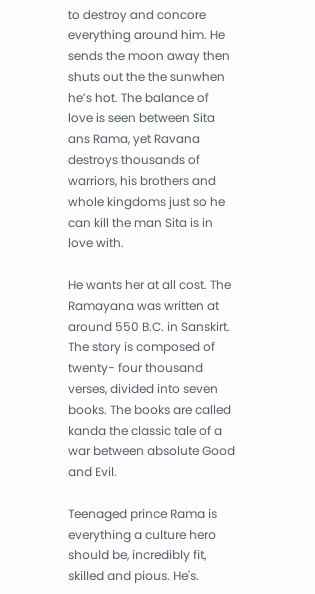to destroy and concore everything around him. He sends the moon away then shuts out the the sunwhen he’s hot. The balance of love is seen between Sita ans Rama, yet Ravana destroys thousands of warriors, his brothers and whole kingdoms just so he can kill the man Sita is in love with.

He wants her at all cost. The Ramayana was written at around 550 B.C. in Sanskirt. The story is composed of twenty- four thousand verses, divided into seven books. The books are called kanda the classic tale of a war between absolute Good and Evil.

Teenaged prince Rama is everything a culture hero should be, incredibly fit, skilled and pious. He's.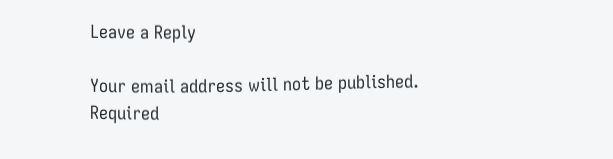Leave a Reply

Your email address will not be published. Required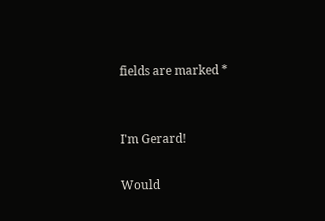fields are marked *


I'm Gerard!

Would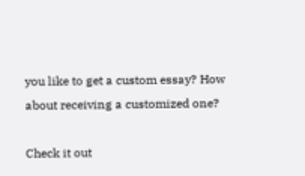you like to get a custom essay? How about receiving a customized one?

Check it out